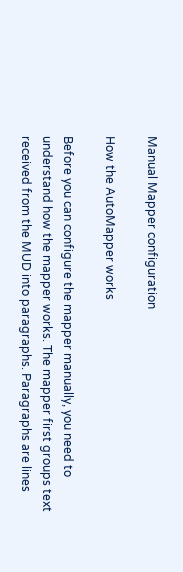Manual Mapper configuration

How the AutoMapper works

Before you can configure the mapper manually, you need to understand how the mapper works. The mapper first groups text received from the MUD into paragraphs. Paragraphs are lines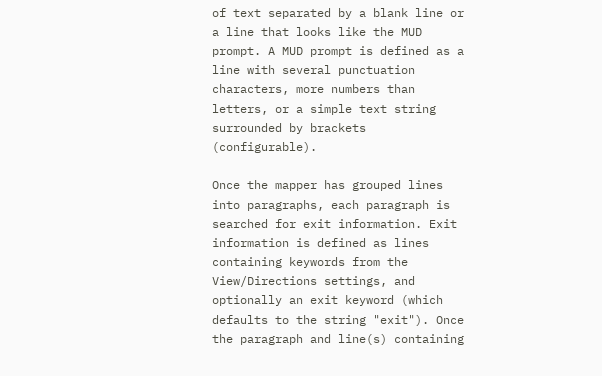of text separated by a blank line or a line that looks like the MUD prompt. A MUD prompt is defined as a line with several punctuation characters, more numbers than letters, or a simple text string surrounded by brackets (configurable).

Once the mapper has grouped lines into paragraphs, each paragraph is searched for exit information. Exit information is defined as lines containing keywords from the View/Directions settings, and optionally an exit keyword (which defaults to the string "exit"). Once the paragraph and line(s) containing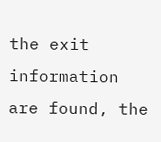the exit information are found, the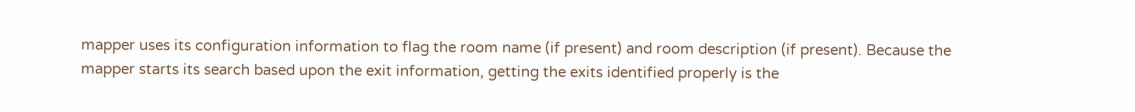mapper uses its configuration information to flag the room name (if present) and room description (if present). Because the mapper starts its search based upon the exit information, getting the exits identified properly is the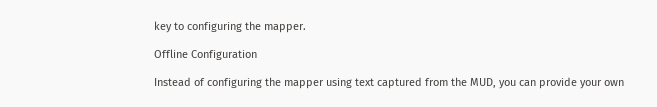key to configuring the mapper.

Offline Configuration

Instead of configuring the mapper using text captured from the MUD, you can provide your own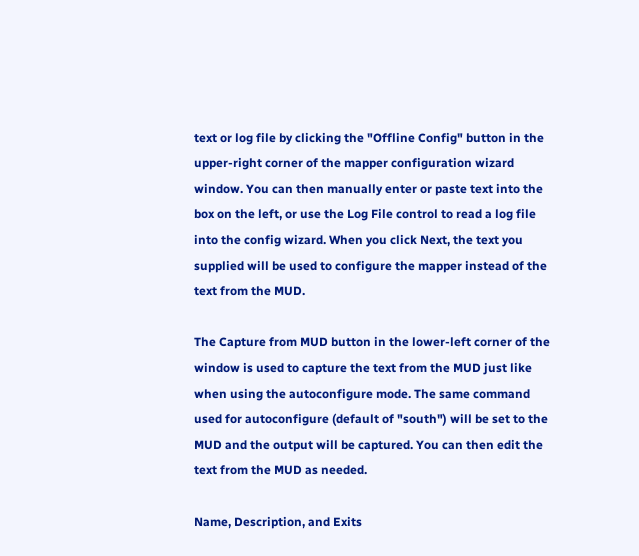text or log file by clicking the "Offline Config" button in the upper-right corner of the mapper configuration wizard window. You can then manually enter or paste text into the box on the left, or use the Log File control to read a log file into the config wizard. When you click Next, the text you supplied will be used to configure the mapper instead of the text from the MUD.

The Capture from MUD button in the lower-left corner of the window is used to capture the text from the MUD just like when using the autoconfigure mode. The same command used for autoconfigure (default of "south") will be set to the MUD and the output will be captured. You can then edit the text from the MUD as needed.

Name, Description, and Exits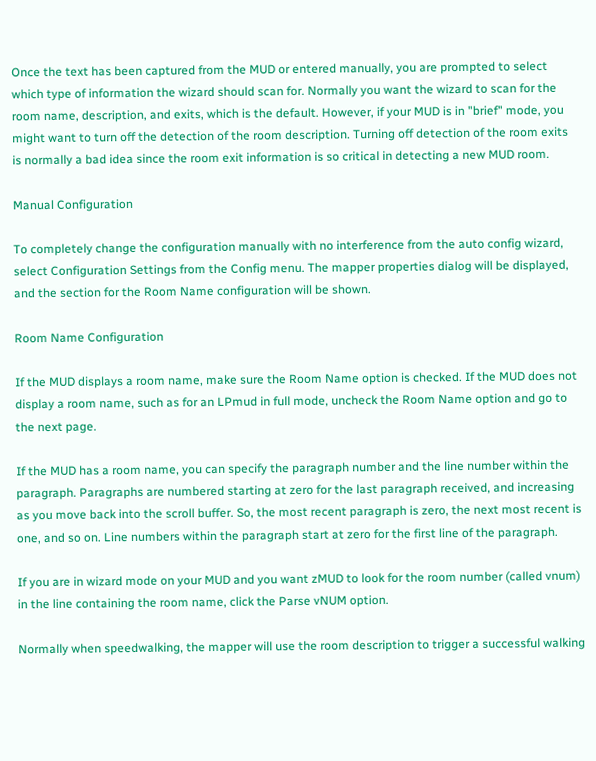Once the text has been captured from the MUD or entered manually, you are prompted to select which type of information the wizard should scan for. Normally you want the wizard to scan for the room name, description, and exits, which is the default. However, if your MUD is in "brief" mode, you might want to turn off the detection of the room description. Turning off detection of the room exits is normally a bad idea since the room exit information is so critical in detecting a new MUD room.

Manual Configuration

To completely change the configuration manually with no interference from the auto config wizard, select Configuration Settings from the Config menu. The mapper properties dialog will be displayed, and the section for the Room Name configuration will be shown.

Room Name Configuration

If the MUD displays a room name, make sure the Room Name option is checked. If the MUD does not display a room name, such as for an LPmud in full mode, uncheck the Room Name option and go to the next page.

If the MUD has a room name, you can specify the paragraph number and the line number within the paragraph. Paragraphs are numbered starting at zero for the last paragraph received, and increasing as you move back into the scroll buffer. So, the most recent paragraph is zero, the next most recent is one, and so on. Line numbers within the paragraph start at zero for the first line of the paragraph.

If you are in wizard mode on your MUD and you want zMUD to look for the room number (called vnum) in the line containing the room name, click the Parse vNUM option.

Normally when speedwalking, the mapper will use the room description to trigger a successful walking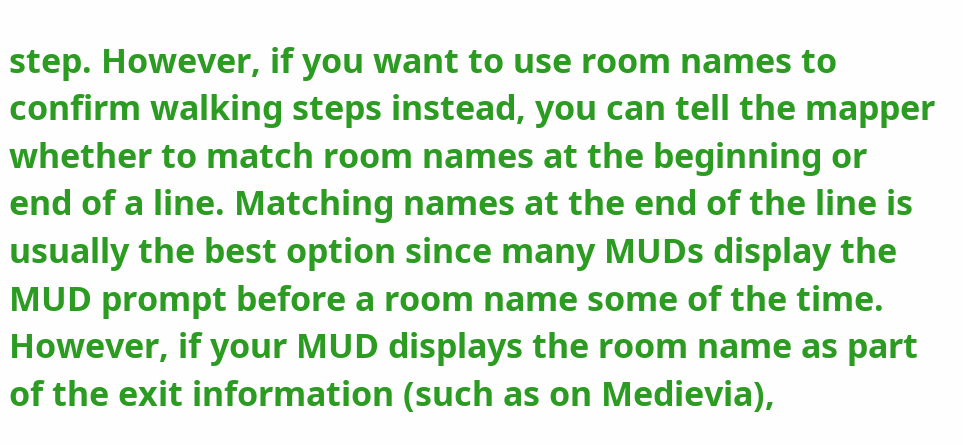step. However, if you want to use room names to confirm walking steps instead, you can tell the mapper whether to match room names at the beginning or end of a line. Matching names at the end of the line is usually the best option since many MUDs display the MUD prompt before a room name some of the time. However, if your MUD displays the room name as part of the exit information (such as on Medievia),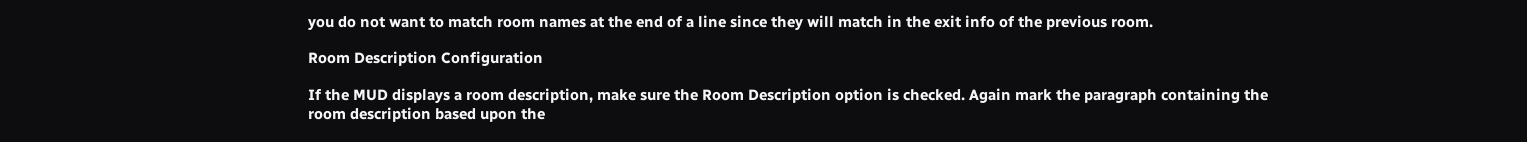you do not want to match room names at the end of a line since they will match in the exit info of the previous room.

Room Description Configuration

If the MUD displays a room description, make sure the Room Description option is checked. Again mark the paragraph containing the room description based upon the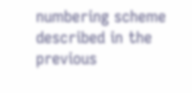numbering scheme described in the previous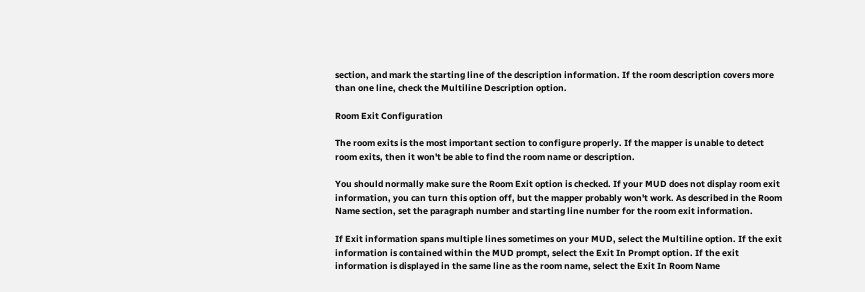section, and mark the starting line of the description information. If the room description covers more than one line, check the Multiline Description option.

Room Exit Configuration

The room exits is the most important section to configure properly. If the mapper is unable to detect room exits, then it won't be able to find the room name or description.

You should normally make sure the Room Exit option is checked. If your MUD does not display room exit information, you can turn this option off, but the mapper probably won't work. As described in the Room Name section, set the paragraph number and starting line number for the room exit information.

If Exit information spans multiple lines sometimes on your MUD, select the Multiline option. If the exit information is contained within the MUD prompt, select the Exit In Prompt option. If the exit information is displayed in the same line as the room name, select the Exit In Room Name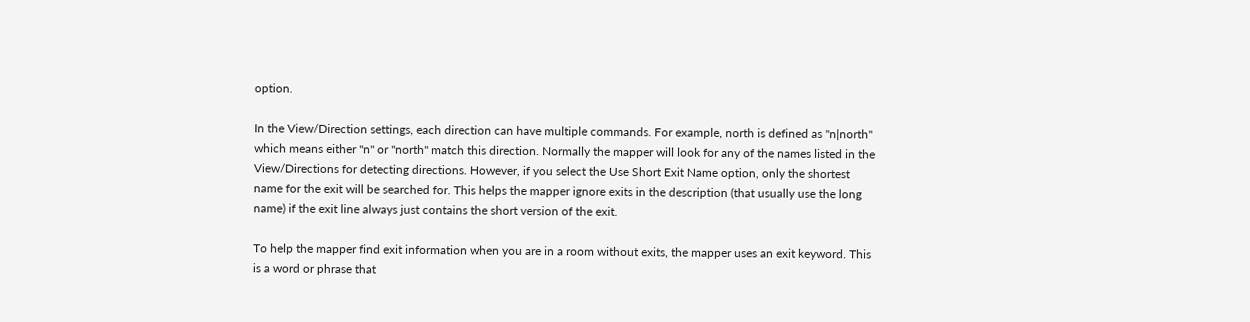option.

In the View/Direction settings, each direction can have multiple commands. For example, north is defined as "n|north" which means either "n" or "north" match this direction. Normally the mapper will look for any of the names listed in the View/Directions for detecting directions. However, if you select the Use Short Exit Name option, only the shortest name for the exit will be searched for. This helps the mapper ignore exits in the description (that usually use the long name) if the exit line always just contains the short version of the exit.

To help the mapper find exit information when you are in a room without exits, the mapper uses an exit keyword. This is a word or phrase that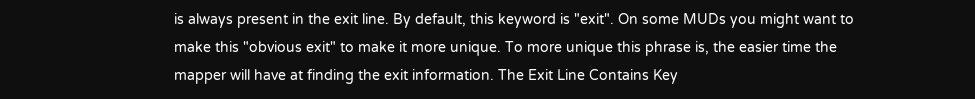is always present in the exit line. By default, this keyword is "exit". On some MUDs you might want to make this "obvious exit" to make it more unique. To more unique this phrase is, the easier time the mapper will have at finding the exit information. The Exit Line Contains Key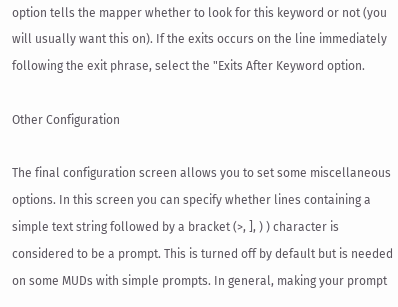option tells the mapper whether to look for this keyword or not (you will usually want this on). If the exits occurs on the line immediately following the exit phrase, select the "Exits After Keyword option.

Other Configuration

The final configuration screen allows you to set some miscellaneous options. In this screen you can specify whether lines containing a simple text string followed by a bracket (>, ], ) ) character is considered to be a prompt. This is turned off by default but is needed on some MUDs with simple prompts. In general, making your prompt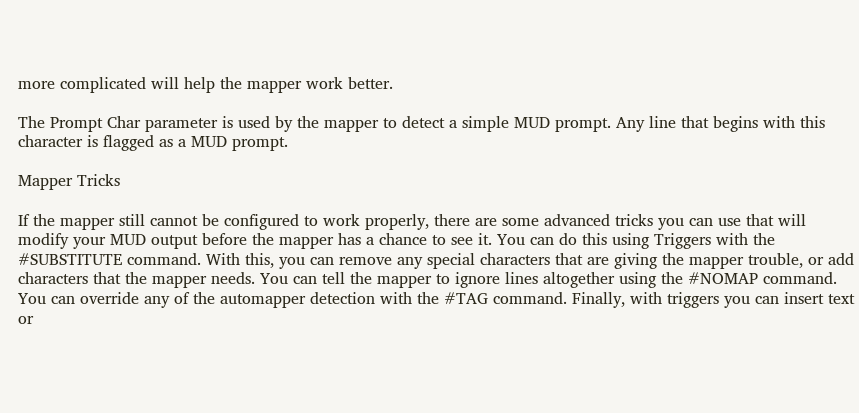more complicated will help the mapper work better.

The Prompt Char parameter is used by the mapper to detect a simple MUD prompt. Any line that begins with this character is flagged as a MUD prompt.

Mapper Tricks

If the mapper still cannot be configured to work properly, there are some advanced tricks you can use that will modify your MUD output before the mapper has a chance to see it. You can do this using Triggers with the #SUBSTITUTE command. With this, you can remove any special characters that are giving the mapper trouble, or add characters that the mapper needs. You can tell the mapper to ignore lines altogether using the #NOMAP command. You can override any of the automapper detection with the #TAG command. Finally, with triggers you can insert text or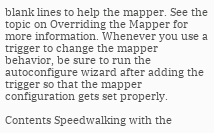blank lines to help the mapper. See the topic on Overriding the Mapper for more information. Whenever you use a trigger to change the mapper behavior, be sure to run the autoconfigure wizard after adding the trigger so that the mapper configuration gets set properly.

Contents Speedwalking with the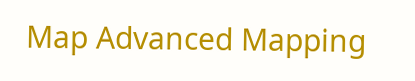Map Advanced Mapping